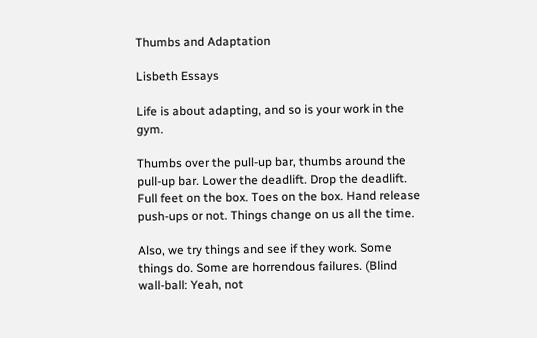Thumbs and Adaptation

Lisbeth Essays

Life is about adapting, and so is your work in the gym.

Thumbs over the pull-up bar, thumbs around the pull-up bar. Lower the deadlift. Drop the deadlift. Full feet on the box. Toes on the box. Hand release push-ups or not. Things change on us all the time.

Also, we try things and see if they work. Some things do. Some are horrendous failures. (Blind wall-ball: Yeah, not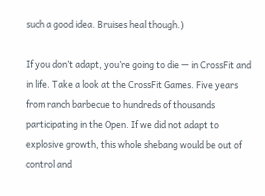such a good idea. Bruises heal though.)

If you don’t adapt, you’re going to die — in CrossFit and in life. Take a look at the CrossFit Games. Five years from ranch barbecue to hundreds of thousands participating in the Open. If we did not adapt to explosive growth, this whole shebang would be out of control and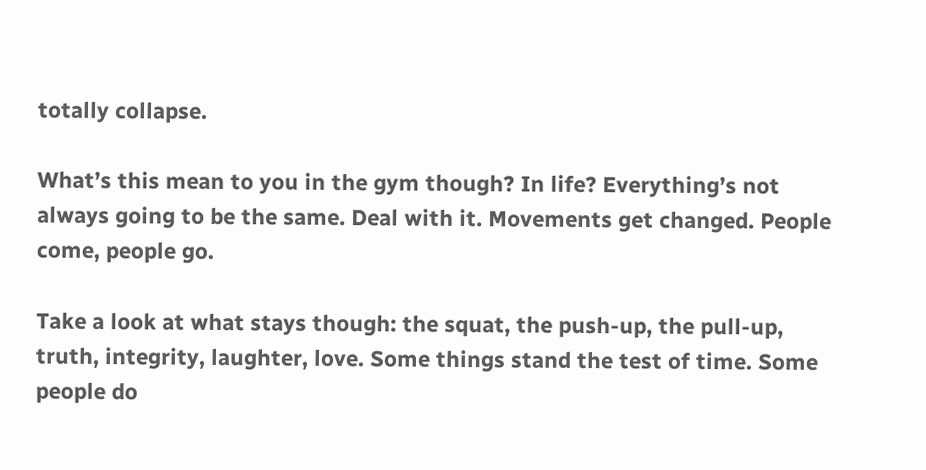totally collapse.

What’s this mean to you in the gym though? In life? Everything’s not always going to be the same. Deal with it. Movements get changed. People come, people go.

Take a look at what stays though: the squat, the push-up, the pull-up, truth, integrity, laughter, love. Some things stand the test of time. Some people do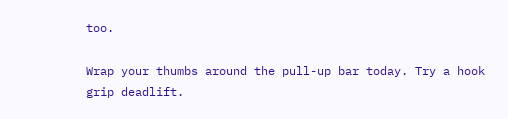too.

Wrap your thumbs around the pull-up bar today. Try a hook grip deadlift.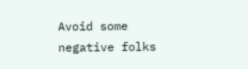Avoid some negative folks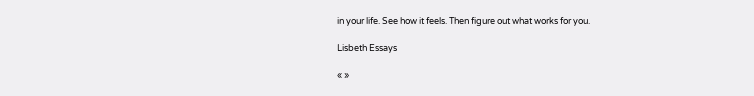in your life. See how it feels. Then figure out what works for you.

Lisbeth Essays

« »